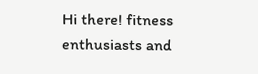Hi there! fitness enthusiasts and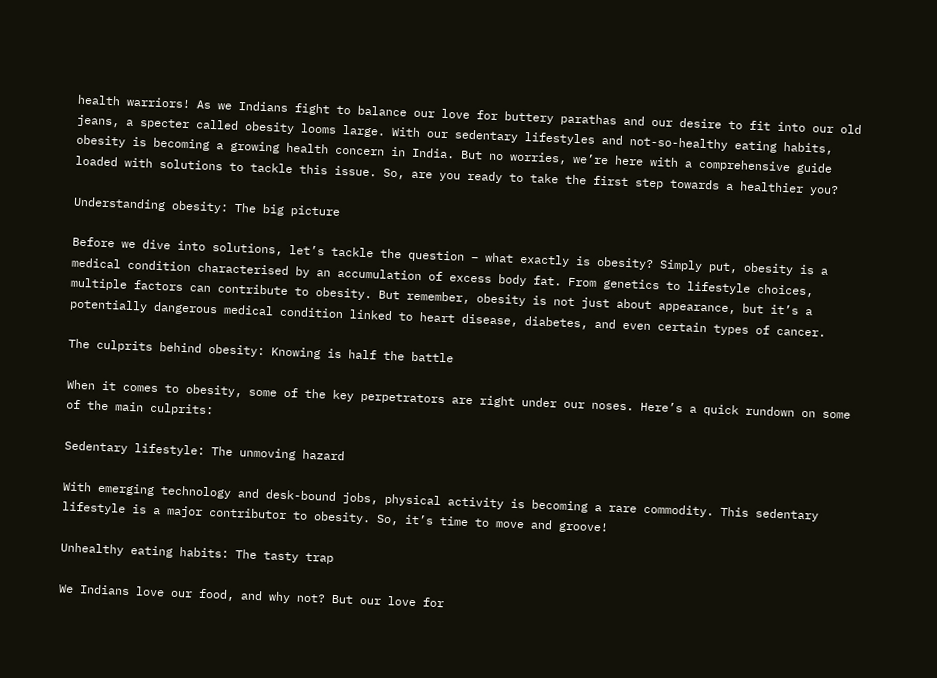health warriors! As we Indians fight to balance our love for buttery parathas and our desire to fit into our old jeans, a specter called obesity looms large. With our sedentary lifestyles and not-so-healthy eating habits, obesity is becoming a growing health concern in India. But no worries, we’re here with a comprehensive guide loaded with solutions to tackle this issue. So, are you ready to take the first step towards a healthier you?

Understanding obesity: The big picture

Before we dive into solutions, let’s tackle the question – what exactly is obesity? Simply put, obesity is a medical condition characterised by an accumulation of excess body fat. From genetics to lifestyle choices, multiple factors can contribute to obesity. But remember, obesity is not just about appearance, but it’s a potentially dangerous medical condition linked to heart disease, diabetes, and even certain types of cancer.

The culprits behind obesity: Knowing is half the battle

When it comes to obesity, some of the key perpetrators are right under our noses. Here’s a quick rundown on some of the main culprits:

Sedentary lifestyle: The unmoving hazard

With emerging technology and desk-bound jobs, physical activity is becoming a rare commodity. This sedentary lifestyle is a major contributor to obesity. So, it’s time to move and groove!

Unhealthy eating habits: The tasty trap

We Indians love our food, and why not? But our love for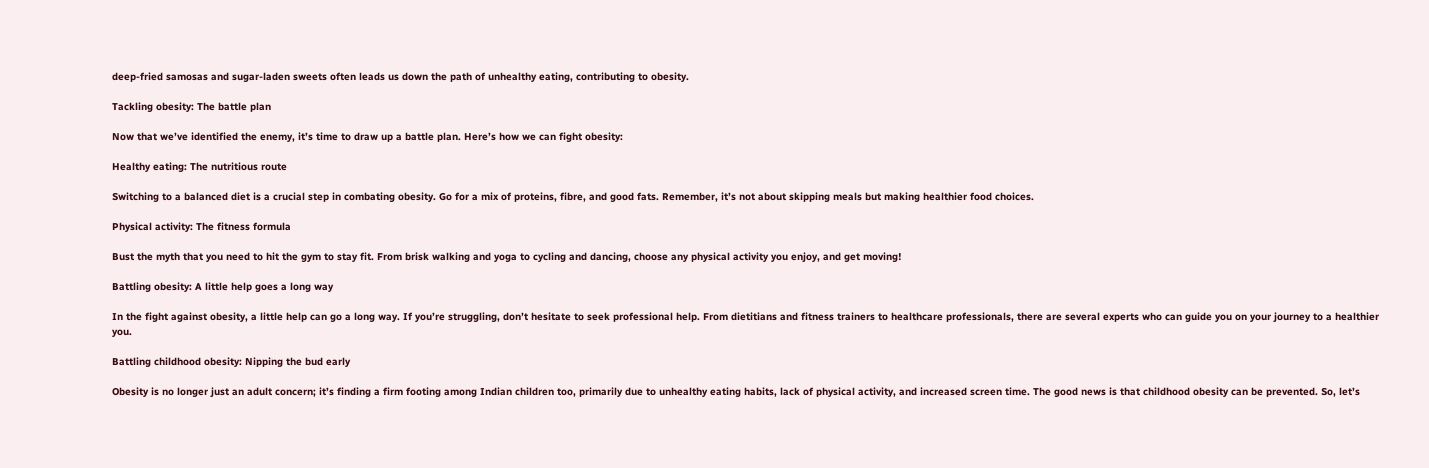deep-fried samosas and sugar-laden sweets often leads us down the path of unhealthy eating, contributing to obesity.

Tackling obesity: The battle plan

Now that we’ve identified the enemy, it’s time to draw up a battle plan. Here’s how we can fight obesity:

Healthy eating: The nutritious route

Switching to a balanced diet is a crucial step in combating obesity. Go for a mix of proteins, fibre, and good fats. Remember, it’s not about skipping meals but making healthier food choices.

Physical activity: The fitness formula

Bust the myth that you need to hit the gym to stay fit. From brisk walking and yoga to cycling and dancing, choose any physical activity you enjoy, and get moving!

Battling obesity: A little help goes a long way

In the fight against obesity, a little help can go a long way. If you’re struggling, don’t hesitate to seek professional help. From dietitians and fitness trainers to healthcare professionals, there are several experts who can guide you on your journey to a healthier you.

Battling childhood obesity: Nipping the bud early

Obesity is no longer just an adult concern; it’s finding a firm footing among Indian children too, primarily due to unhealthy eating habits, lack of physical activity, and increased screen time. The good news is that childhood obesity can be prevented. So, let’s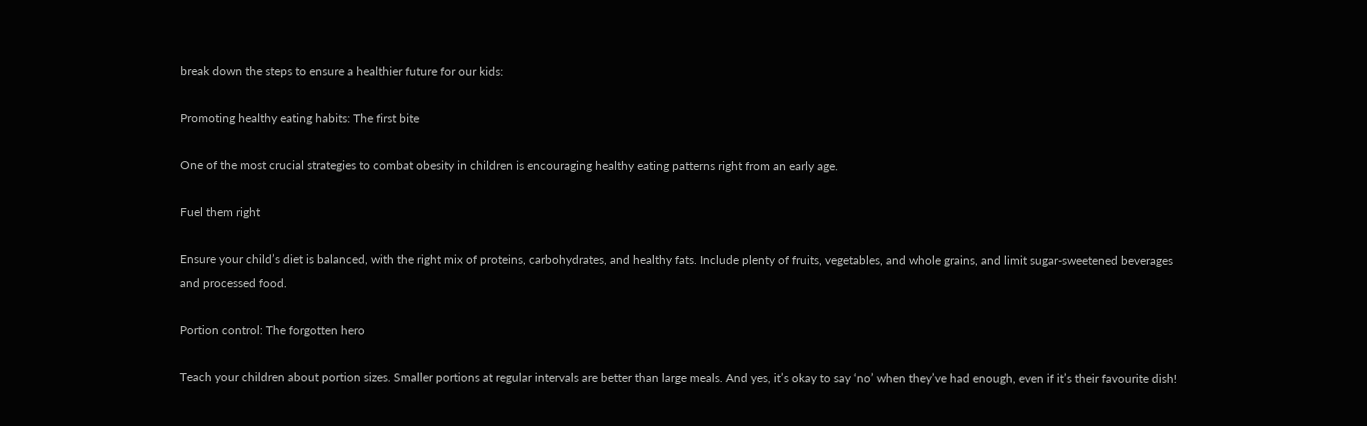break down the steps to ensure a healthier future for our kids:

Promoting healthy eating habits: The first bite

One of the most crucial strategies to combat obesity in children is encouraging healthy eating patterns right from an early age.

Fuel them right

Ensure your child’s diet is balanced, with the right mix of proteins, carbohydrates, and healthy fats. Include plenty of fruits, vegetables, and whole grains, and limit sugar-sweetened beverages and processed food.

Portion control: The forgotten hero

Teach your children about portion sizes. Smaller portions at regular intervals are better than large meals. And yes, it’s okay to say ‘no’ when they’ve had enough, even if it’s their favourite dish!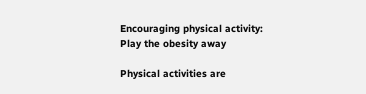Encouraging physical activity: Play the obesity away

Physical activities are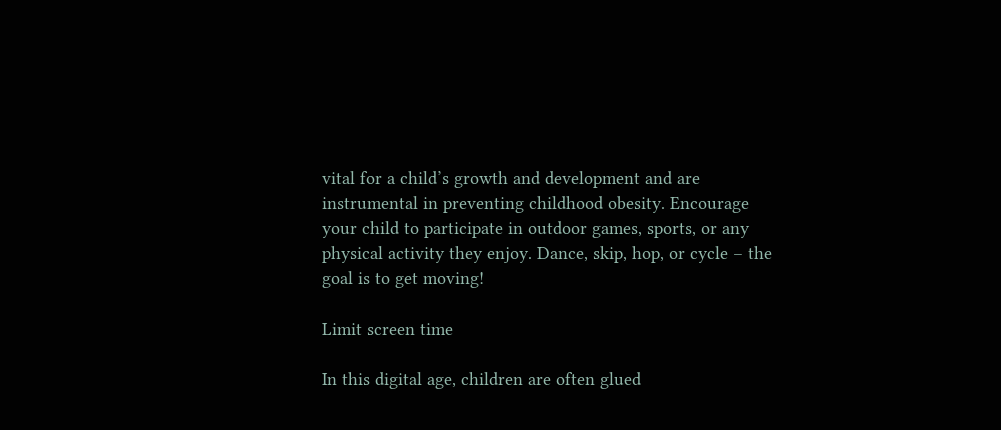vital for a child’s growth and development and are instrumental in preventing childhood obesity. Encourage your child to participate in outdoor games, sports, or any physical activity they enjoy. Dance, skip, hop, or cycle – the goal is to get moving!

Limit screen time

In this digital age, children are often glued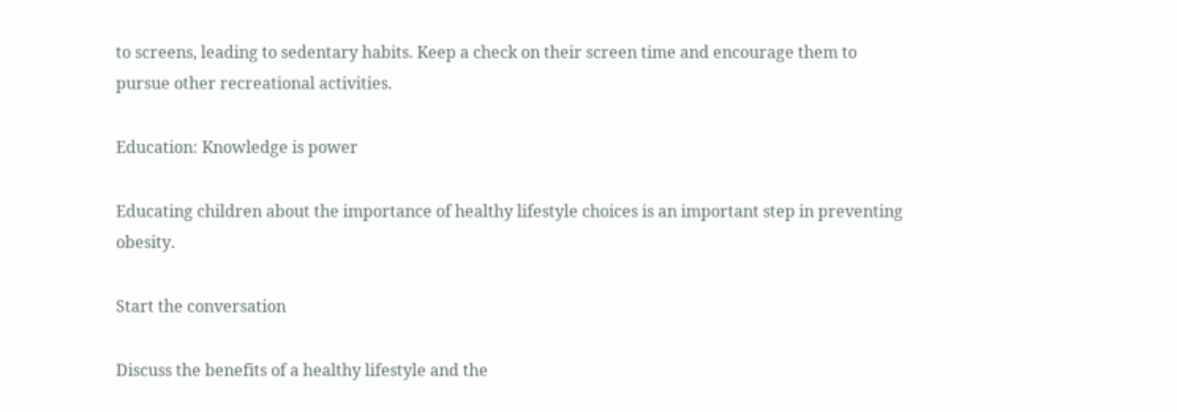to screens, leading to sedentary habits. Keep a check on their screen time and encourage them to pursue other recreational activities.

Education: Knowledge is power

Educating children about the importance of healthy lifestyle choices is an important step in preventing obesity.

Start the conversation

Discuss the benefits of a healthy lifestyle and the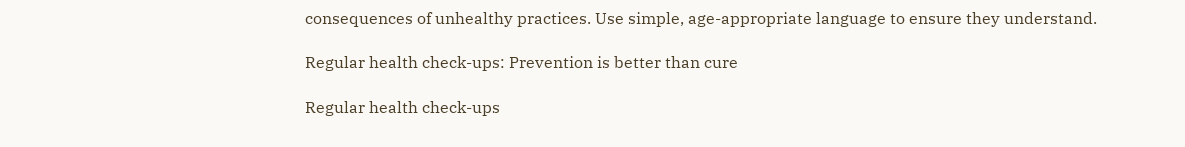consequences of unhealthy practices. Use simple, age-appropriate language to ensure they understand.

Regular health check-ups: Prevention is better than cure

Regular health check-ups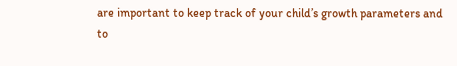are important to keep track of your child’s growth parameters and to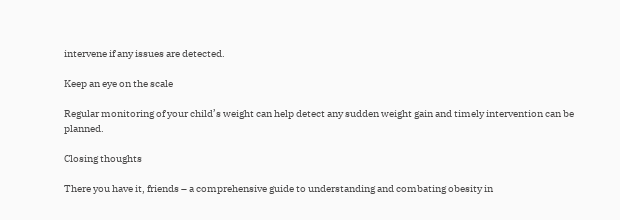intervene if any issues are detected.

Keep an eye on the scale

Regular monitoring of your child’s weight can help detect any sudden weight gain and timely intervention can be planned.

Closing thoughts

There you have it, friends – a comprehensive guide to understanding and combating obesity in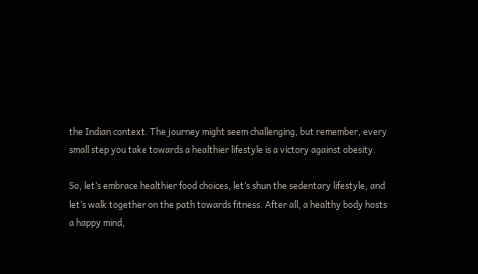the Indian context. The journey might seem challenging, but remember, every small step you take towards a healthier lifestyle is a victory against obesity.

So, let’s embrace healthier food choices, let’s shun the sedentary lifestyle, and let’s walk together on the path towards fitness. After all, a healthy body hosts a happy mind,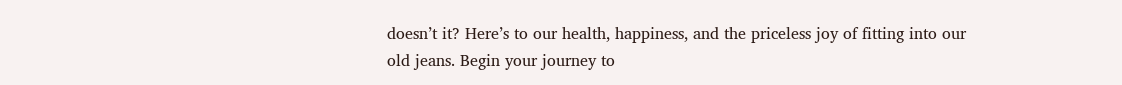doesn’t it? Here’s to our health, happiness, and the priceless joy of fitting into our old jeans. Begin your journey to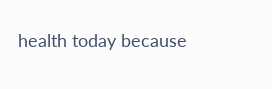health today because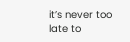it’s never too late to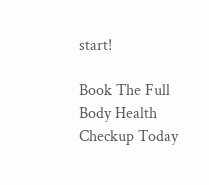start!

Book The Full Body Health Checkup Today